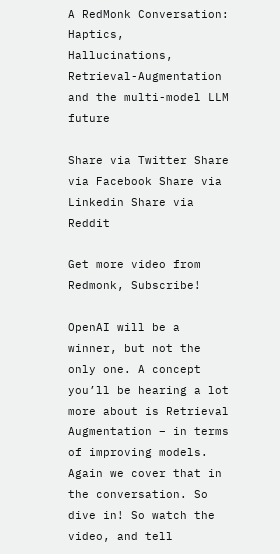A RedMonk Conversation: Haptics, Hallucinations, Retrieval-Augmentation and the multi-model LLM future

Share via Twitter Share via Facebook Share via Linkedin Share via Reddit

Get more video from Redmonk, Subscribe!

OpenAI will be a winner, but not the only one. A concept you’ll be hearing a lot more about is Retrieval Augmentation – in terms of improving models. Again we cover that in the conversation. So dive in! So watch the video, and tell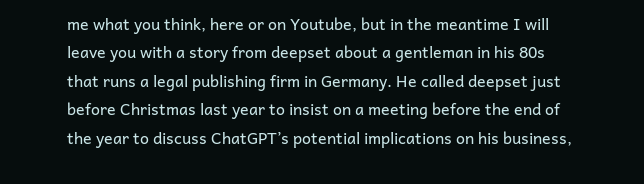me what you think, here or on Youtube, but in the meantime I will leave you with a story from deepset about a gentleman in his 80s that runs a legal publishing firm in Germany. He called deepset just before Christmas last year to insist on a meeting before the end of the year to discuss ChatGPT’s potential implications on his business,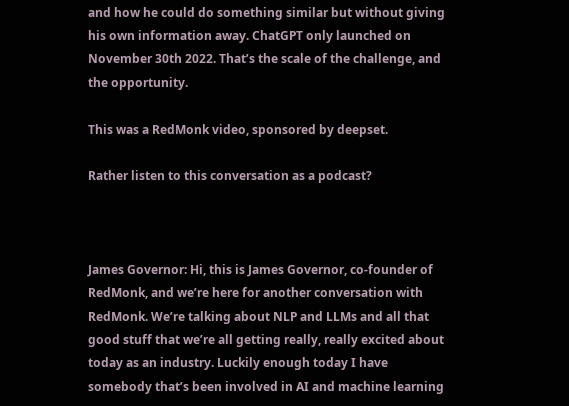and how he could do something similar but without giving his own information away. ChatGPT only launched on November 30th 2022. That’s the scale of the challenge, and the opportunity.

This was a RedMonk video, sponsored by deepset.

Rather listen to this conversation as a podcast?



James Governor: Hi, this is James Governor, co-founder of RedMonk, and we’re here for another conversation with RedMonk. We’re talking about NLP and LLMs and all that good stuff that we’re all getting really, really excited about today as an industry. Luckily enough today I have somebody that’s been involved in AI and machine learning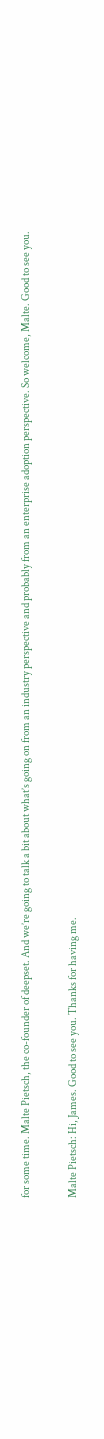for some time. Malte Pietsch, the co-founder of deepset. And we’re going to talk a bit about what’s going on from an industry perspective and probably from an enterprise adoption perspective. So welcome, Malte. Good to see you.

Malte Pietsch: Hi, James. Good to see you. Thanks for having me.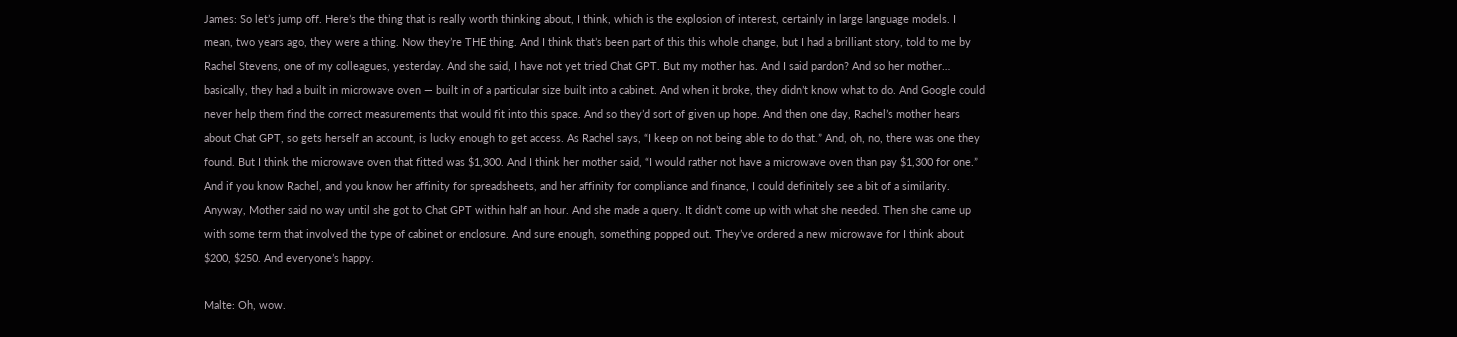James: So let’s jump off. Here’s the thing that is really worth thinking about, I think, which is the explosion of interest, certainly in large language models. I mean, two years ago, they were a thing. Now they’re THE thing. And I think that’s been part of this this whole change, but I had a brilliant story, told to me by Rachel Stevens, one of my colleagues, yesterday. And she said, I have not yet tried Chat GPT. But my mother has. And I said pardon? And so her mother… basically, they had a built in microwave oven — built in of a particular size built into a cabinet. And when it broke, they didn’t know what to do. And Google could never help them find the correct measurements that would fit into this space. And so they’d sort of given up hope. And then one day, Rachel’s mother hears about Chat GPT, so gets herself an account, is lucky enough to get access. As Rachel says, “I keep on not being able to do that.” And, oh, no, there was one they found. But I think the microwave oven that fitted was $1,300. And I think her mother said, “I would rather not have a microwave oven than pay $1,300 for one.” And if you know Rachel, and you know her affinity for spreadsheets, and her affinity for compliance and finance, I could definitely see a bit of a similarity. Anyway, Mother said no way until she got to Chat GPT within half an hour. And she made a query. It didn’t come up with what she needed. Then she came up with some term that involved the type of cabinet or enclosure. And sure enough, something popped out. They’ve ordered a new microwave for I think about $200, $250. And everyone’s happy.

Malte: Oh, wow.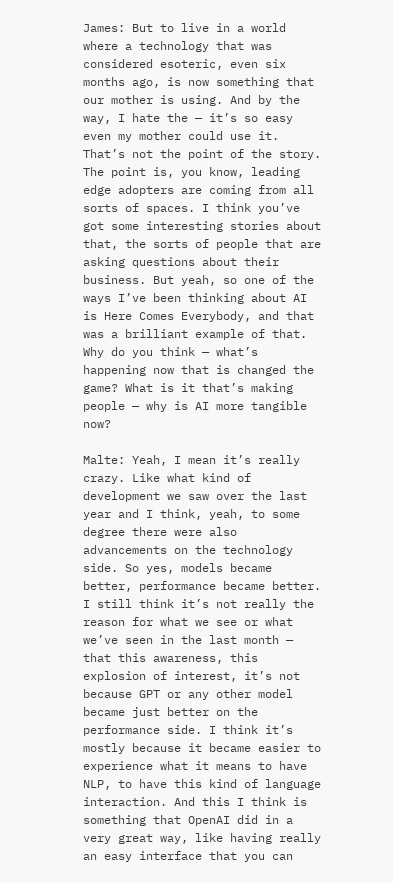James: But to live in a world where a technology that was considered esoteric, even six months ago, is now something that our mother is using. And by the way, I hate the — it’s so easy even my mother could use it. That’s not the point of the story. The point is, you know, leading edge adopters are coming from all sorts of spaces. I think you’ve got some interesting stories about that, the sorts of people that are asking questions about their business. But yeah, so one of the ways I’ve been thinking about AI is Here Comes Everybody, and that was a brilliant example of that. Why do you think — what’s happening now that is changed the game? What is it that’s making people — why is AI more tangible now?

Malte: Yeah, I mean it’s really crazy. Like what kind of development we saw over the last year and I think, yeah, to some degree there were also advancements on the technology side. So yes, models became better, performance became better. I still think it’s not really the reason for what we see or what we’ve seen in the last month — that this awareness, this explosion of interest, it’s not because GPT or any other model became just better on the performance side. I think it’s mostly because it became easier to experience what it means to have NLP, to have this kind of language interaction. And this I think is something that OpenAI did in a very great way, like having really an easy interface that you can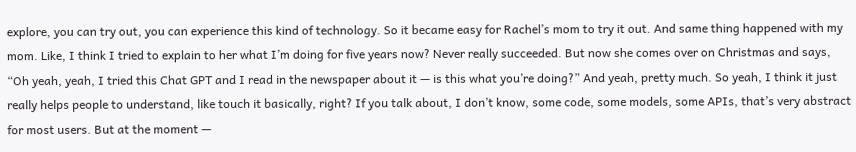explore, you can try out, you can experience this kind of technology. So it became easy for Rachel’s mom to try it out. And same thing happened with my mom. Like, I think I tried to explain to her what I’m doing for five years now? Never really succeeded. But now she comes over on Christmas and says, “Oh yeah, yeah, I tried this Chat GPT and I read in the newspaper about it — is this what you’re doing?” And yeah, pretty much. So yeah, I think it just really helps people to understand, like touch it basically, right? If you talk about, I don’t know, some code, some models, some APIs, that’s very abstract for most users. But at the moment —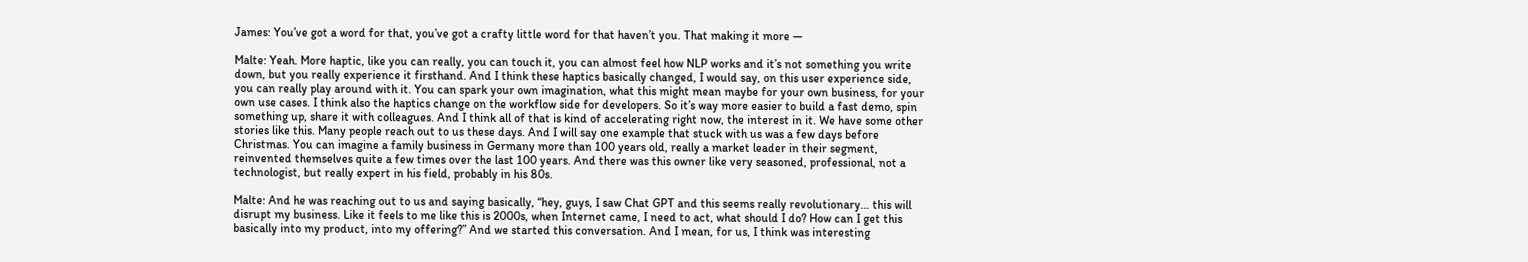James: You’ve got a word for that, you’ve got a crafty little word for that haven’t you. That making it more —

Malte: Yeah. More haptic, like you can really, you can touch it, you can almost feel how NLP works and it’s not something you write down, but you really experience it firsthand. And I think these haptics basically changed, I would say, on this user experience side, you can really play around with it. You can spark your own imagination, what this might mean maybe for your own business, for your own use cases. I think also the haptics change on the workflow side for developers. So it’s way more easier to build a fast demo, spin something up, share it with colleagues. And I think all of that is kind of accelerating right now, the interest in it. We have some other stories like this. Many people reach out to us these days. And I will say one example that stuck with us was a few days before Christmas. You can imagine a family business in Germany more than 100 years old, really a market leader in their segment, reinvented themselves quite a few times over the last 100 years. And there was this owner like very seasoned, professional, not a technologist, but really expert in his field, probably in his 80s.

Malte: And he was reaching out to us and saying basically, “hey, guys, I saw Chat GPT and this seems really revolutionary… this will disrupt my business. Like it feels to me like this is 2000s, when Internet came, I need to act, what should I do? How can I get this basically into my product, into my offering?” And we started this conversation. And I mean, for us, I think was interesting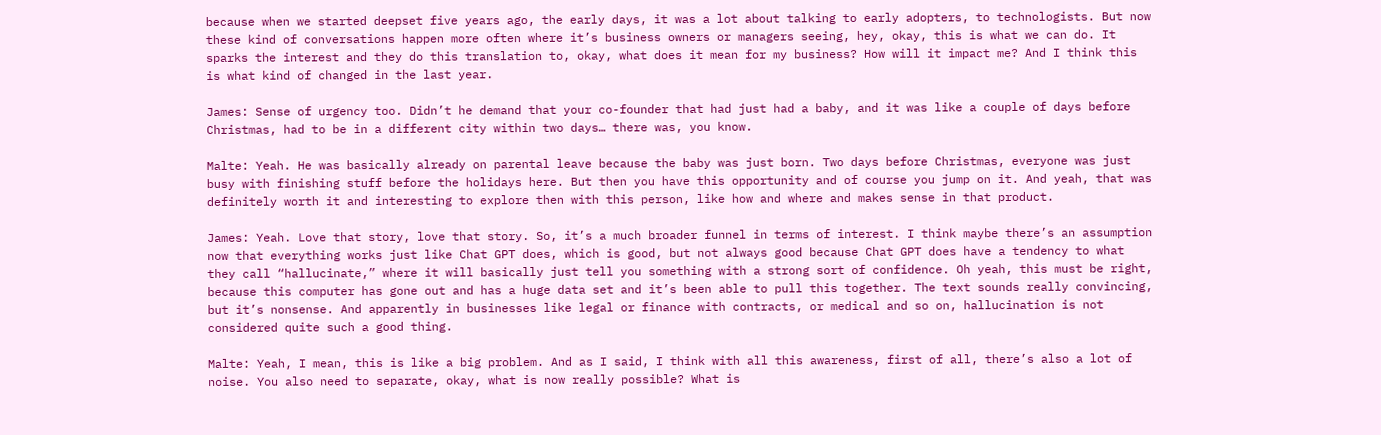because when we started deepset five years ago, the early days, it was a lot about talking to early adopters, to technologists. But now these kind of conversations happen more often where it’s business owners or managers seeing, hey, okay, this is what we can do. It sparks the interest and they do this translation to, okay, what does it mean for my business? How will it impact me? And I think this is what kind of changed in the last year.

James: Sense of urgency too. Didn’t he demand that your co-founder that had just had a baby, and it was like a couple of days before Christmas, had to be in a different city within two days… there was, you know.

Malte: Yeah. He was basically already on parental leave because the baby was just born. Two days before Christmas, everyone was just busy with finishing stuff before the holidays here. But then you have this opportunity and of course you jump on it. And yeah, that was definitely worth it and interesting to explore then with this person, like how and where and makes sense in that product.

James: Yeah. Love that story, love that story. So, it’s a much broader funnel in terms of interest. I think maybe there’s an assumption now that everything works just like Chat GPT does, which is good, but not always good because Chat GPT does have a tendency to what they call “hallucinate,” where it will basically just tell you something with a strong sort of confidence. Oh yeah, this must be right, because this computer has gone out and has a huge data set and it’s been able to pull this together. The text sounds really convincing, but it’s nonsense. And apparently in businesses like legal or finance with contracts, or medical and so on, hallucination is not considered quite such a good thing.

Malte: Yeah, I mean, this is like a big problem. And as I said, I think with all this awareness, first of all, there’s also a lot of noise. You also need to separate, okay, what is now really possible? What is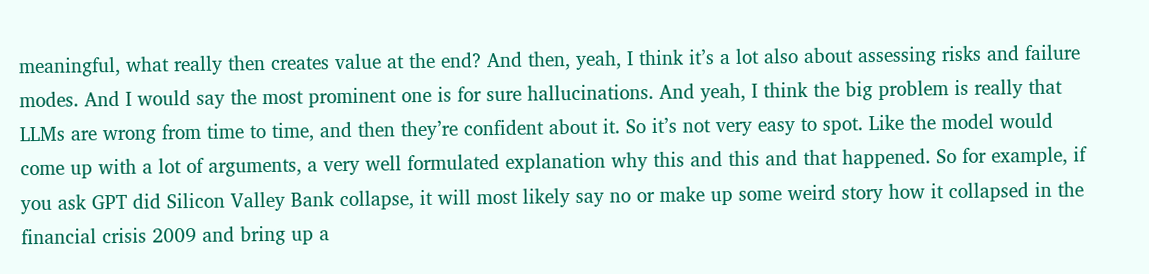meaningful, what really then creates value at the end? And then, yeah, I think it’s a lot also about assessing risks and failure modes. And I would say the most prominent one is for sure hallucinations. And yeah, I think the big problem is really that LLMs are wrong from time to time, and then they’re confident about it. So it’s not very easy to spot. Like the model would come up with a lot of arguments, a very well formulated explanation why this and this and that happened. So for example, if you ask GPT did Silicon Valley Bank collapse, it will most likely say no or make up some weird story how it collapsed in the financial crisis 2009 and bring up a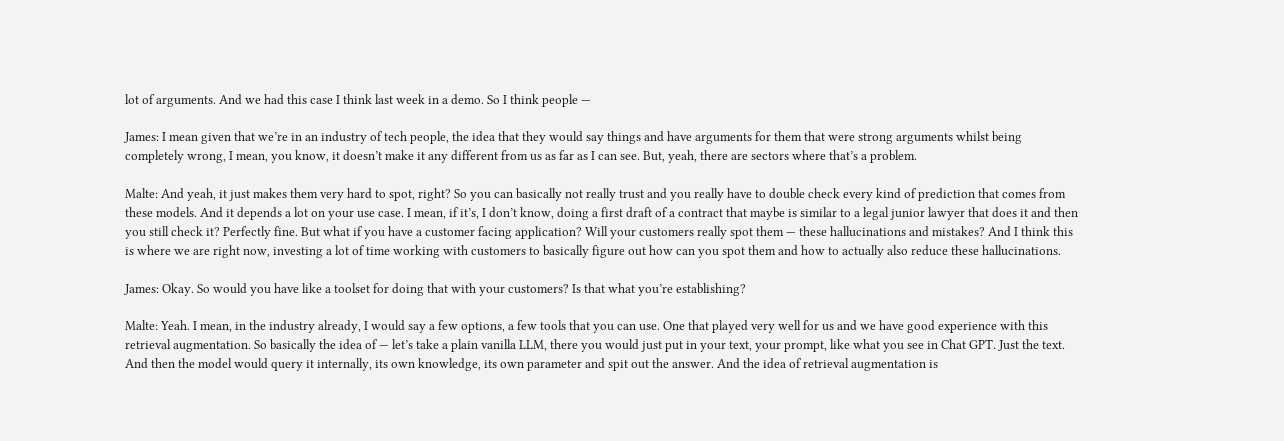lot of arguments. And we had this case I think last week in a demo. So I think people —

James: I mean given that we’re in an industry of tech people, the idea that they would say things and have arguments for them that were strong arguments whilst being completely wrong, I mean, you know, it doesn’t make it any different from us as far as I can see. But, yeah, there are sectors where that’s a problem.

Malte: And yeah, it just makes them very hard to spot, right? So you can basically not really trust and you really have to double check every kind of prediction that comes from these models. And it depends a lot on your use case. I mean, if it’s, I don’t know, doing a first draft of a contract that maybe is similar to a legal junior lawyer that does it and then you still check it? Perfectly fine. But what if you have a customer facing application? Will your customers really spot them — these hallucinations and mistakes? And I think this is where we are right now, investing a lot of time working with customers to basically figure out how can you spot them and how to actually also reduce these hallucinations.

James: Okay. So would you have like a toolset for doing that with your customers? Is that what you’re establishing?

Malte: Yeah. I mean, in the industry already, I would say a few options, a few tools that you can use. One that played very well for us and we have good experience with this retrieval augmentation. So basically the idea of — let’s take a plain vanilla LLM, there you would just put in your text, your prompt, like what you see in Chat GPT. Just the text. And then the model would query it internally, its own knowledge, its own parameter and spit out the answer. And the idea of retrieval augmentation is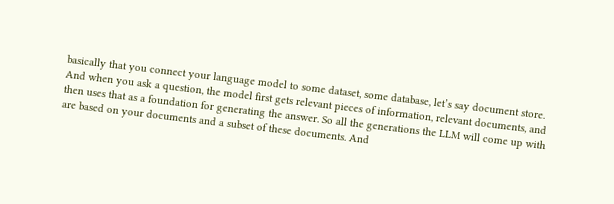basically that you connect your language model to some dataset, some database, let’s say document store. And when you ask a question, the model first gets relevant pieces of information, relevant documents, and then uses that as a foundation for generating the answer. So all the generations the LLM will come up with are based on your documents and a subset of these documents. And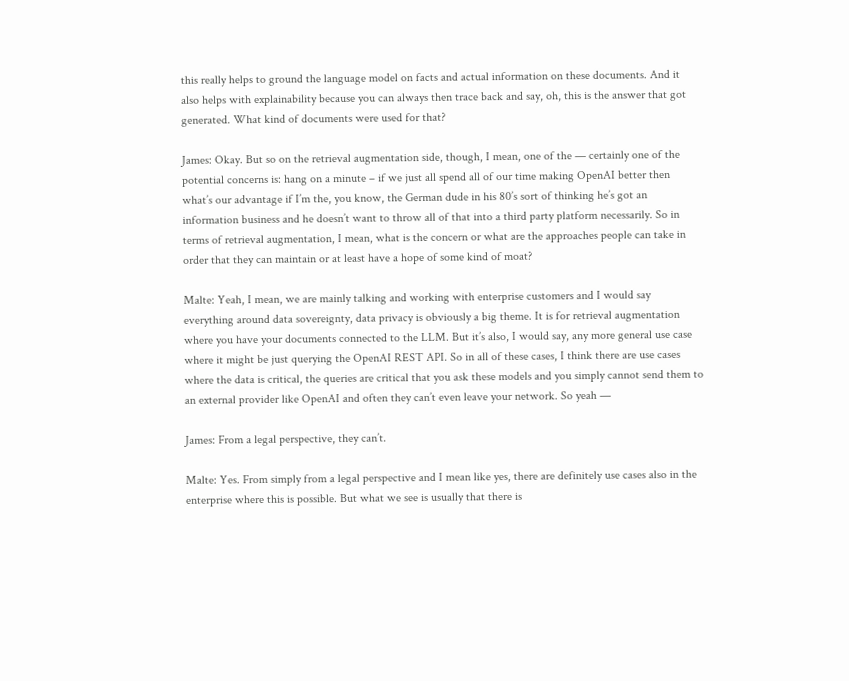this really helps to ground the language model on facts and actual information on these documents. And it also helps with explainability because you can always then trace back and say, oh, this is the answer that got generated. What kind of documents were used for that?

James: Okay. But so on the retrieval augmentation side, though, I mean, one of the — certainly one of the potential concerns is: hang on a minute – if we just all spend all of our time making OpenAI better then what’s our advantage if I’m the, you know, the German dude in his 80’s sort of thinking he’s got an information business and he doesn’t want to throw all of that into a third party platform necessarily. So in terms of retrieval augmentation, I mean, what is the concern or what are the approaches people can take in order that they can maintain or at least have a hope of some kind of moat?

Malte: Yeah, I mean, we are mainly talking and working with enterprise customers and I would say everything around data sovereignty, data privacy is obviously a big theme. It is for retrieval augmentation where you have your documents connected to the LLM. But it’s also, I would say, any more general use case where it might be just querying the OpenAI REST API. So in all of these cases, I think there are use cases where the data is critical, the queries are critical that you ask these models and you simply cannot send them to an external provider like OpenAI and often they can’t even leave your network. So yeah —

James: From a legal perspective, they can’t.

Malte: Yes. From simply from a legal perspective and I mean like yes, there are definitely use cases also in the enterprise where this is possible. But what we see is usually that there is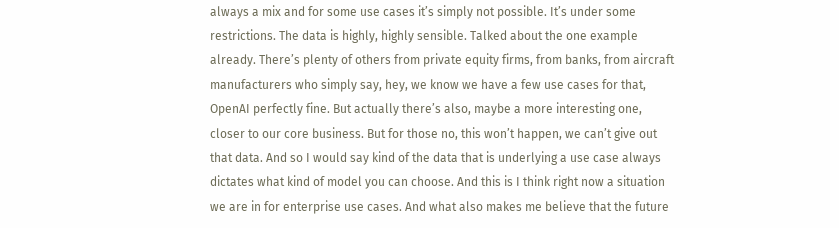always a mix and for some use cases it’s simply not possible. It’s under some restrictions. The data is highly, highly sensible. Talked about the one example already. There’s plenty of others from private equity firms, from banks, from aircraft manufacturers who simply say, hey, we know we have a few use cases for that, OpenAI perfectly fine. But actually there’s also, maybe a more interesting one, closer to our core business. But for those no, this won’t happen, we can’t give out that data. And so I would say kind of the data that is underlying a use case always dictates what kind of model you can choose. And this is I think right now a situation we are in for enterprise use cases. And what also makes me believe that the future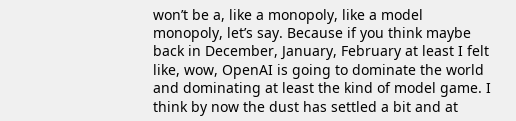won’t be a, like a monopoly, like a model monopoly, let’s say. Because if you think maybe back in December, January, February at least I felt like, wow, OpenAI is going to dominate the world and dominating at least the kind of model game. I think by now the dust has settled a bit and at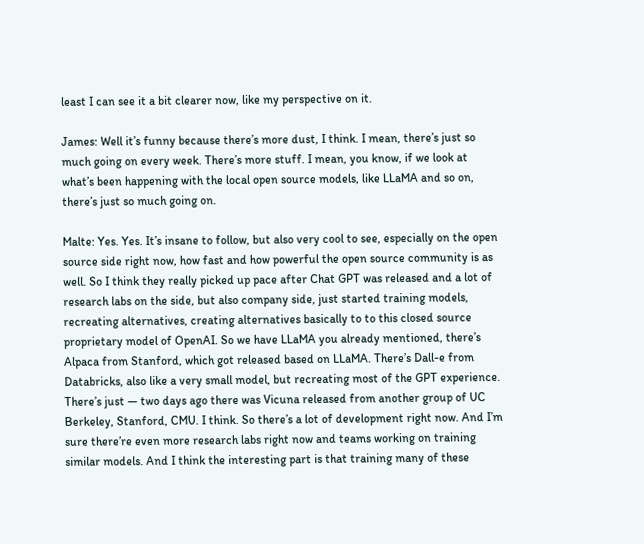least I can see it a bit clearer now, like my perspective on it.

James: Well it’s funny because there’s more dust, I think. I mean, there’s just so much going on every week. There’s more stuff. I mean, you know, if we look at what’s been happening with the local open source models, like LLaMA and so on, there’s just so much going on.

Malte: Yes. Yes. It’s insane to follow, but also very cool to see, especially on the open source side right now, how fast and how powerful the open source community is as well. So I think they really picked up pace after Chat GPT was released and a lot of research labs on the side, but also company side, just started training models, recreating alternatives, creating alternatives basically to to this closed source proprietary model of OpenAI. So we have LLaMA you already mentioned, there’s Alpaca from Stanford, which got released based on LLaMA. There’s Dall-e from Databricks, also like a very small model, but recreating most of the GPT experience. There’s just — two days ago there was Vicuna released from another group of UC Berkeley, Stanford, CMU. I think. So there’s a lot of development right now. And I’m sure there’re even more research labs right now and teams working on training similar models. And I think the interesting part is that training many of these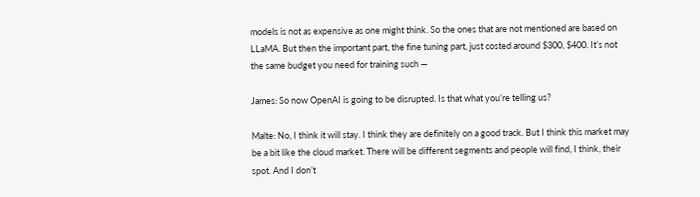models is not as expensive as one might think. So the ones that are not mentioned are based on LLaMA. But then the important part, the fine tuning part, just costed around $300, $400. It’s not the same budget you need for training such —

James: So now OpenAI is going to be disrupted. Is that what you’re telling us?

Malte: No, I think it will stay. I think they are definitely on a good track. But I think this market may be a bit like the cloud market. There will be different segments and people will find, I think, their spot. And I don’t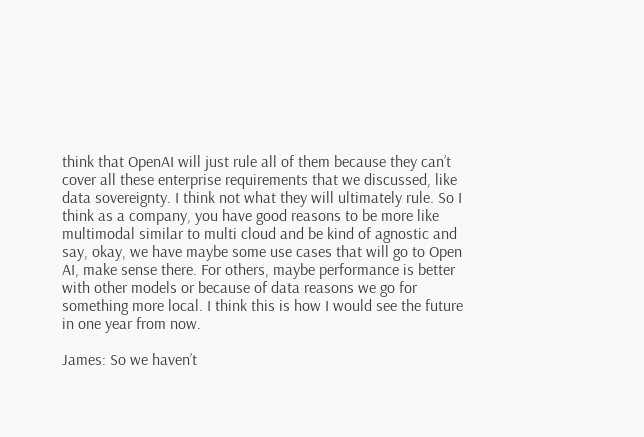think that OpenAI will just rule all of them because they can’t cover all these enterprise requirements that we discussed, like data sovereignty. I think not what they will ultimately rule. So I think as a company, you have good reasons to be more like multimodal similar to multi cloud and be kind of agnostic and say, okay, we have maybe some use cases that will go to Open AI, make sense there. For others, maybe performance is better with other models or because of data reasons we go for something more local. I think this is how I would see the future in one year from now.

James: So we haven’t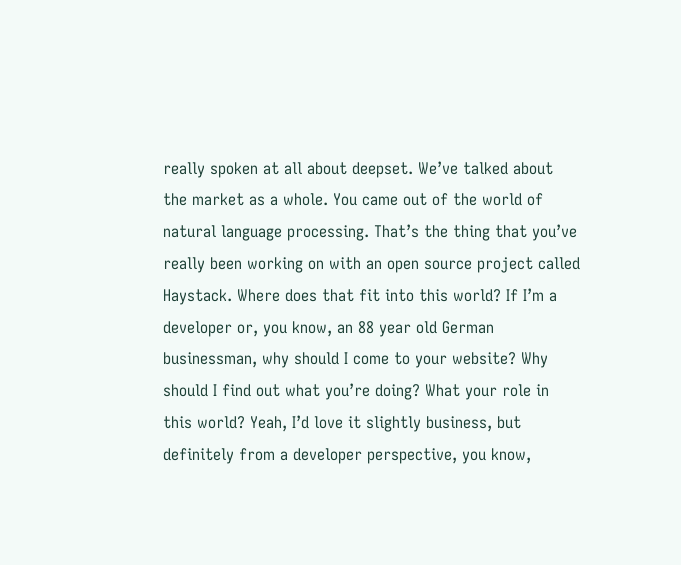really spoken at all about deepset. We’ve talked about the market as a whole. You came out of the world of natural language processing. That’s the thing that you’ve really been working on with an open source project called Haystack. Where does that fit into this world? If I’m a developer or, you know, an 88 year old German businessman, why should I come to your website? Why should I find out what you’re doing? What your role in this world? Yeah, I’d love it slightly business, but definitely from a developer perspective, you know,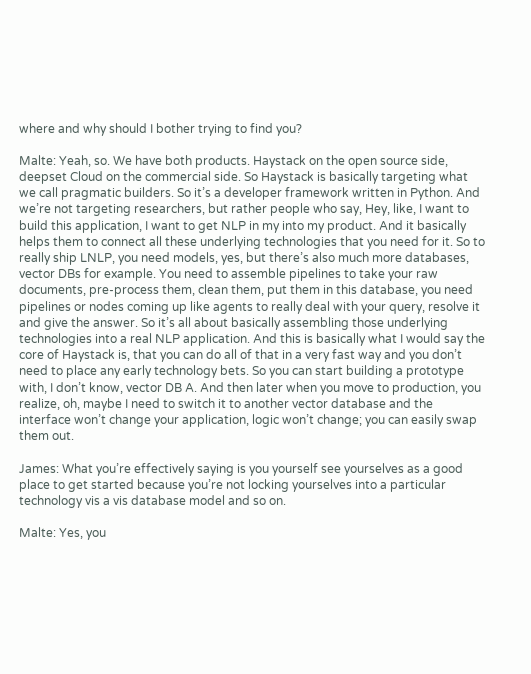where and why should I bother trying to find you?

Malte: Yeah, so. We have both products. Haystack on the open source side, deepset Cloud on the commercial side. So Haystack is basically targeting what we call pragmatic builders. So it’s a developer framework written in Python. And we’re not targeting researchers, but rather people who say, Hey, like, I want to build this application, I want to get NLP in my into my product. And it basically helps them to connect all these underlying technologies that you need for it. So to really ship LNLP, you need models, yes, but there’s also much more databases, vector DBs for example. You need to assemble pipelines to take your raw documents, pre-process them, clean them, put them in this database, you need pipelines or nodes coming up like agents to really deal with your query, resolve it and give the answer. So it’s all about basically assembling those underlying technologies into a real NLP application. And this is basically what I would say the core of Haystack is, that you can do all of that in a very fast way and you don’t need to place any early technology bets. So you can start building a prototype with, I don’t know, vector DB A. And then later when you move to production, you realize, oh, maybe I need to switch it to another vector database and the interface won’t change your application, logic won’t change; you can easily swap them out.

James: What you’re effectively saying is you yourself see yourselves as a good place to get started because you’re not locking yourselves into a particular technology vis a vis database model and so on.

Malte: Yes, you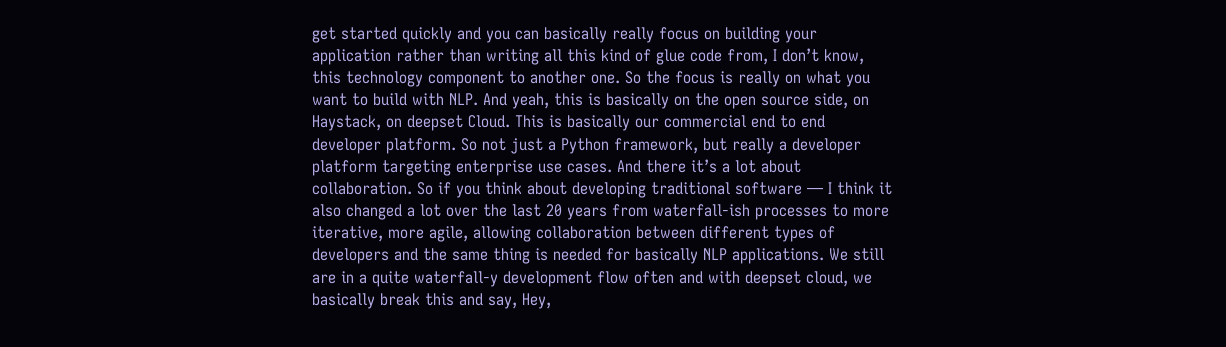get started quickly and you can basically really focus on building your application rather than writing all this kind of glue code from, I don’t know, this technology component to another one. So the focus is really on what you want to build with NLP. And yeah, this is basically on the open source side, on Haystack, on deepset Cloud. This is basically our commercial end to end developer platform. So not just a Python framework, but really a developer platform targeting enterprise use cases. And there it’s a lot about collaboration. So if you think about developing traditional software — I think it also changed a lot over the last 20 years from waterfall-ish processes to more iterative, more agile, allowing collaboration between different types of developers and the same thing is needed for basically NLP applications. We still are in a quite waterfall-y development flow often and with deepset cloud, we basically break this and say, Hey,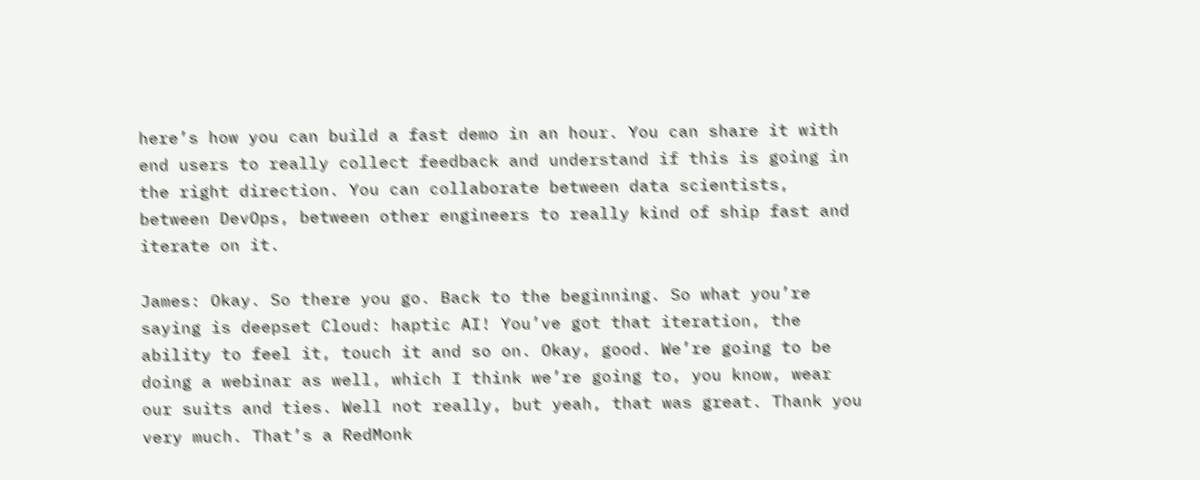here’s how you can build a fast demo in an hour. You can share it with end users to really collect feedback and understand if this is going in the right direction. You can collaborate between data scientists, between DevOps, between other engineers to really kind of ship fast and iterate on it.

James: Okay. So there you go. Back to the beginning. So what you’re saying is deepset Cloud: haptic AI! You’ve got that iteration, the ability to feel it, touch it and so on. Okay, good. We’re going to be doing a webinar as well, which I think we’re going to, you know, wear our suits and ties. Well not really, but yeah, that was great. Thank you very much. That’s a RedMonk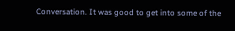Conversation. It was good to get into some of the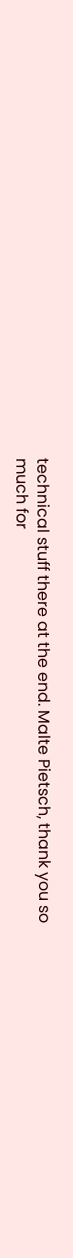technical stuff there at the end. Malte Pietsch, thank you so much for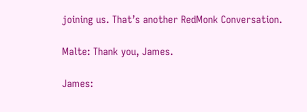joining us. That’s another RedMonk Conversation.

Malte: Thank you, James.

James: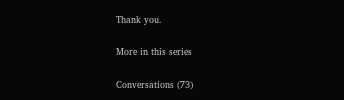Thank you.

More in this series

Conversations (73)